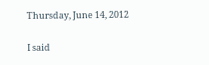Thursday, June 14, 2012

I said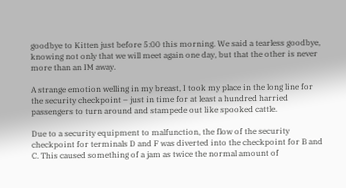goodbye to Kitten just before 5:00 this morning. We said a tearless goodbye, knowing not only that we will meet again one day, but that the other is never more than an IM away.

A strange emotion welling in my breast, I took my place in the long line for the security checkpoint – just in time for at least a hundred harried passengers to turn around and stampede out like spooked cattle.

Due to a security equipment to malfunction, the flow of the security checkpoint for terminals D and F was diverted into the checkpoint for B and C. This caused something of a jam as twice the normal amount of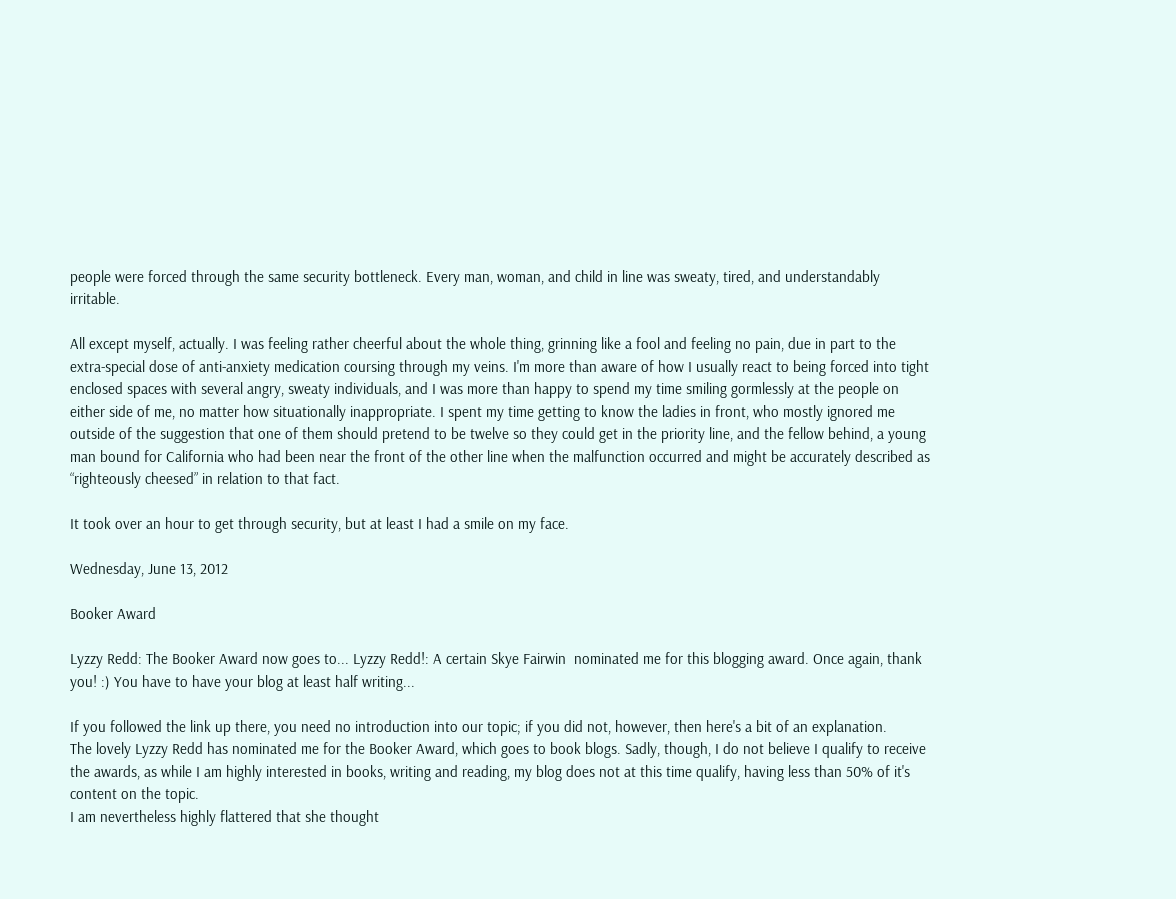people were forced through the same security bottleneck. Every man, woman, and child in line was sweaty, tired, and understandably irritable.

All except myself, actually. I was feeling rather cheerful about the whole thing, grinning like a fool and feeling no pain, due in part to the extra-special dose of anti-anxiety medication coursing through my veins. I'm more than aware of how I usually react to being forced into tight enclosed spaces with several angry, sweaty individuals, and I was more than happy to spend my time smiling gormlessly at the people on either side of me, no matter how situationally inappropriate. I spent my time getting to know the ladies in front, who mostly ignored me outside of the suggestion that one of them should pretend to be twelve so they could get in the priority line, and the fellow behind, a young man bound for California who had been near the front of the other line when the malfunction occurred and might be accurately described as “righteously cheesed” in relation to that fact.

It took over an hour to get through security, but at least I had a smile on my face.

Wednesday, June 13, 2012

Booker Award

Lyzzy Redd: The Booker Award now goes to... Lyzzy Redd!: A certain Skye Fairwin  nominated me for this blogging award. Once again, thank you! :) You have to have your blog at least half writing...

If you followed the link up there, you need no introduction into our topic; if you did not, however, then here's a bit of an explanation.
The lovely Lyzzy Redd has nominated me for the Booker Award, which goes to book blogs. Sadly, though, I do not believe I qualify to receive the awards, as while I am highly interested in books, writing and reading, my blog does not at this time qualify, having less than 50% of it's content on the topic.
I am nevertheless highly flattered that she thought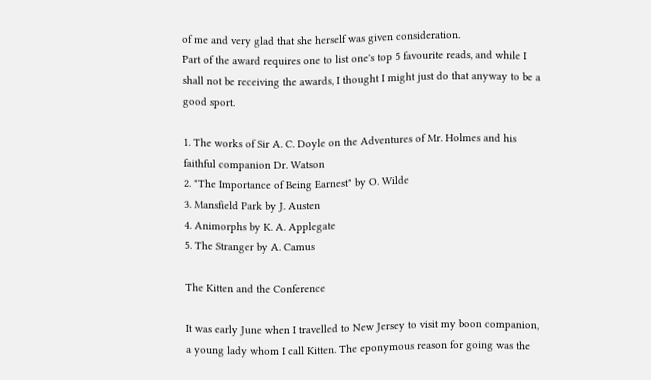of me and very glad that she herself was given consideration.
Part of the award requires one to list one's top 5 favourite reads, and while I shall not be receiving the awards, I thought I might just do that anyway to be a good sport.

1. The works of Sir A. C. Doyle on the Adventures of Mr. Holmes and his faithful companion Dr. Watson
2. "The Importance of Being Earnest" by O. Wilde
3. Mansfield Park by J. Austen
4. Animorphs by K. A. Applegate
5. The Stranger by A. Camus

The Kitten and the Conference

It was early June when I travelled to New Jersey to visit my boon companion, a young lady whom I call Kitten. The eponymous reason for going was the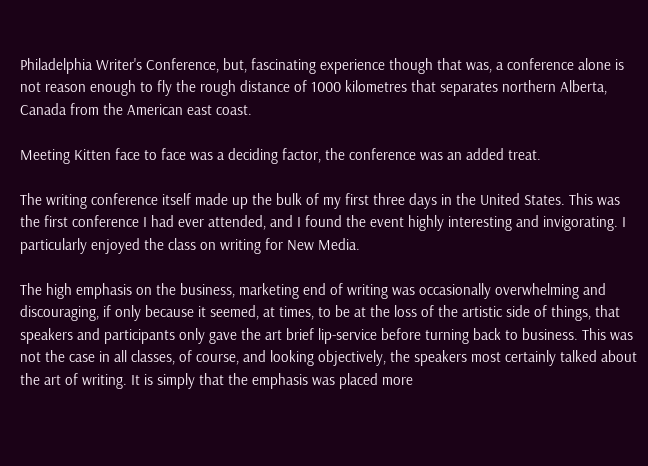Philadelphia Writer's Conference, but, fascinating experience though that was, a conference alone is not reason enough to fly the rough distance of 1000 kilometres that separates northern Alberta, Canada from the American east coast.

Meeting Kitten face to face was a deciding factor, the conference was an added treat.

The writing conference itself made up the bulk of my first three days in the United States. This was the first conference I had ever attended, and I found the event highly interesting and invigorating. I particularly enjoyed the class on writing for New Media.

The high emphasis on the business, marketing end of writing was occasionally overwhelming and discouraging, if only because it seemed, at times, to be at the loss of the artistic side of things, that speakers and participants only gave the art brief lip-service before turning back to business. This was not the case in all classes, of course, and looking objectively, the speakers most certainly talked about the art of writing. It is simply that the emphasis was placed more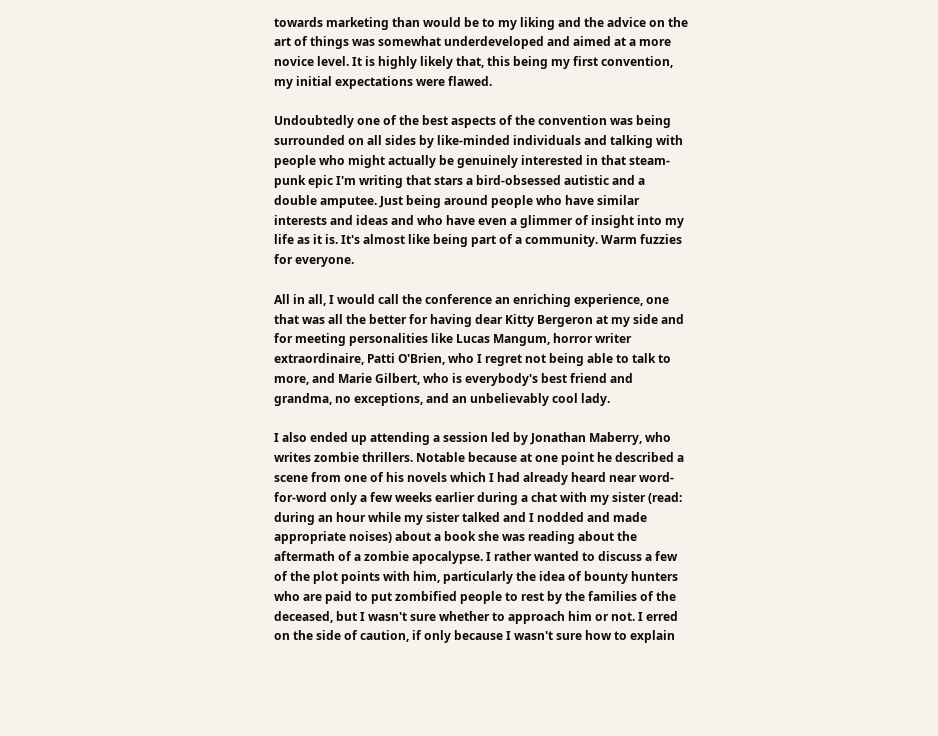towards marketing than would be to my liking and the advice on the art of things was somewhat underdeveloped and aimed at a more novice level. It is highly likely that, this being my first convention, my initial expectations were flawed.

Undoubtedly one of the best aspects of the convention was being surrounded on all sides by like-minded individuals and talking with people who might actually be genuinely interested in that steam-punk epic I'm writing that stars a bird-obsessed autistic and a double amputee. Just being around people who have similar interests and ideas and who have even a glimmer of insight into my life as it is. It's almost like being part of a community. Warm fuzzies for everyone.

All in all, I would call the conference an enriching experience, one that was all the better for having dear Kitty Bergeron at my side and for meeting personalities like Lucas Mangum, horror writer extraordinaire, Patti O'Brien, who I regret not being able to talk to more, and Marie Gilbert, who is everybody's best friend and grandma, no exceptions, and an unbelievably cool lady.

I also ended up attending a session led by Jonathan Maberry, who writes zombie thrillers. Notable because at one point he described a scene from one of his novels which I had already heard near word-for-word only a few weeks earlier during a chat with my sister (read: during an hour while my sister talked and I nodded and made appropriate noises) about a book she was reading about the aftermath of a zombie apocalypse. I rather wanted to discuss a few of the plot points with him, particularly the idea of bounty hunters who are paid to put zombified people to rest by the families of the deceased, but I wasn't sure whether to approach him or not. I erred on the side of caution, if only because I wasn't sure how to explain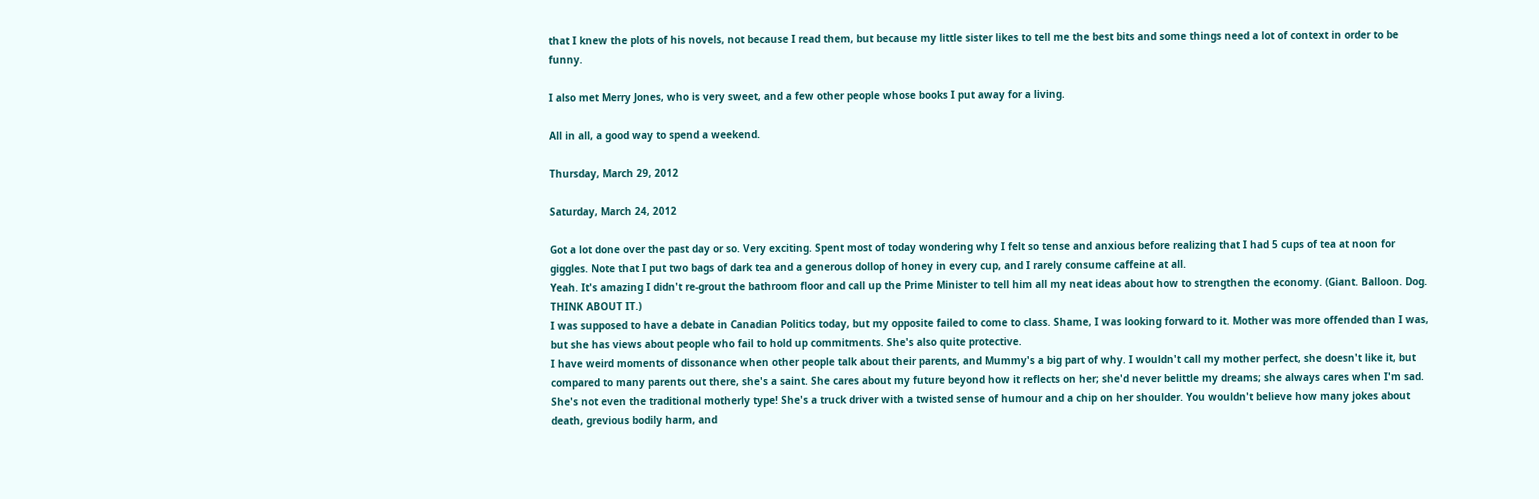that I knew the plots of his novels, not because I read them, but because my little sister likes to tell me the best bits and some things need a lot of context in order to be funny.

I also met Merry Jones, who is very sweet, and a few other people whose books I put away for a living.

All in all, a good way to spend a weekend.

Thursday, March 29, 2012

Saturday, March 24, 2012

Got a lot done over the past day or so. Very exciting. Spent most of today wondering why I felt so tense and anxious before realizing that I had 5 cups of tea at noon for giggles. Note that I put two bags of dark tea and a generous dollop of honey in every cup, and I rarely consume caffeine at all.
Yeah. It's amazing I didn't re-grout the bathroom floor and call up the Prime Minister to tell him all my neat ideas about how to strengthen the economy. (Giant. Balloon. Dog. THINK ABOUT IT.)
I was supposed to have a debate in Canadian Politics today, but my opposite failed to come to class. Shame, I was looking forward to it. Mother was more offended than I was, but she has views about people who fail to hold up commitments. She's also quite protective.
I have weird moments of dissonance when other people talk about their parents, and Mummy's a big part of why. I wouldn't call my mother perfect, she doesn't like it, but compared to many parents out there, she's a saint. She cares about my future beyond how it reflects on her; she'd never belittle my dreams; she always cares when I'm sad. She's not even the traditional motherly type! She's a truck driver with a twisted sense of humour and a chip on her shoulder. You wouldn't believe how many jokes about death, grevious bodily harm, and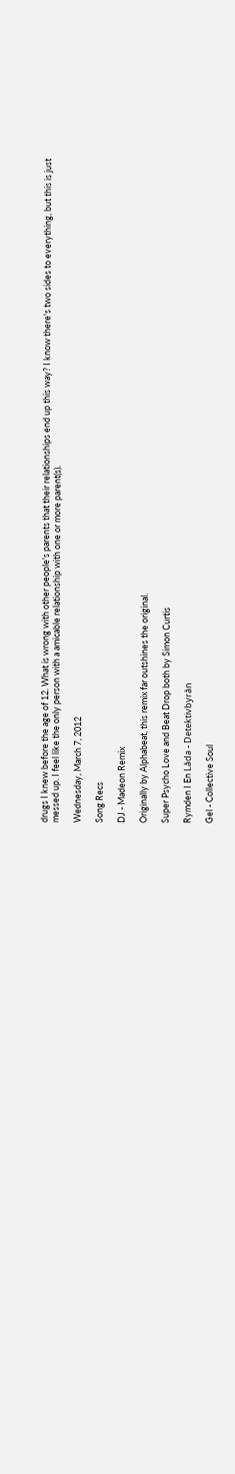drugs I knew before the age of 12. What is wrong with other people's parents that their relationships end up this way? I know there's two sides to everything, but this is just messed up. I feel like the only person with a amicable relationship with one or more parent(s).

Wednesday, March 7, 2012

Song Recs

DJ - Madeon Remix

Originally by Alphabeat, this remix far outshines the original.

Super Psycho Love and Beat Drop both by Simon Curtis

Rymden I En Låda - Detektivbyrån

Gel - Collective Soul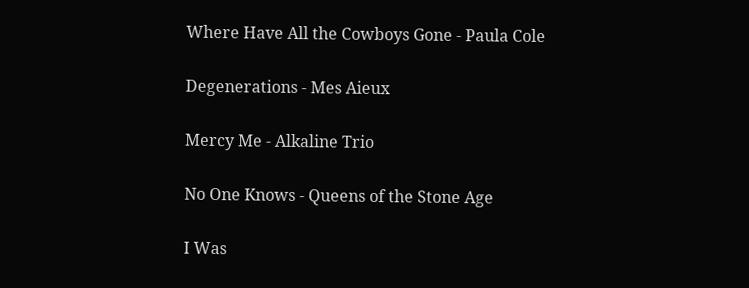Where Have All the Cowboys Gone - Paula Cole

Degenerations - Mes Aieux

Mercy Me - Alkaline Trio

No One Knows - Queens of the Stone Age

I Was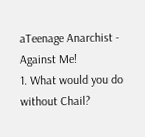aTeenage Anarchist - Against Me!
1. What would you do without Chail?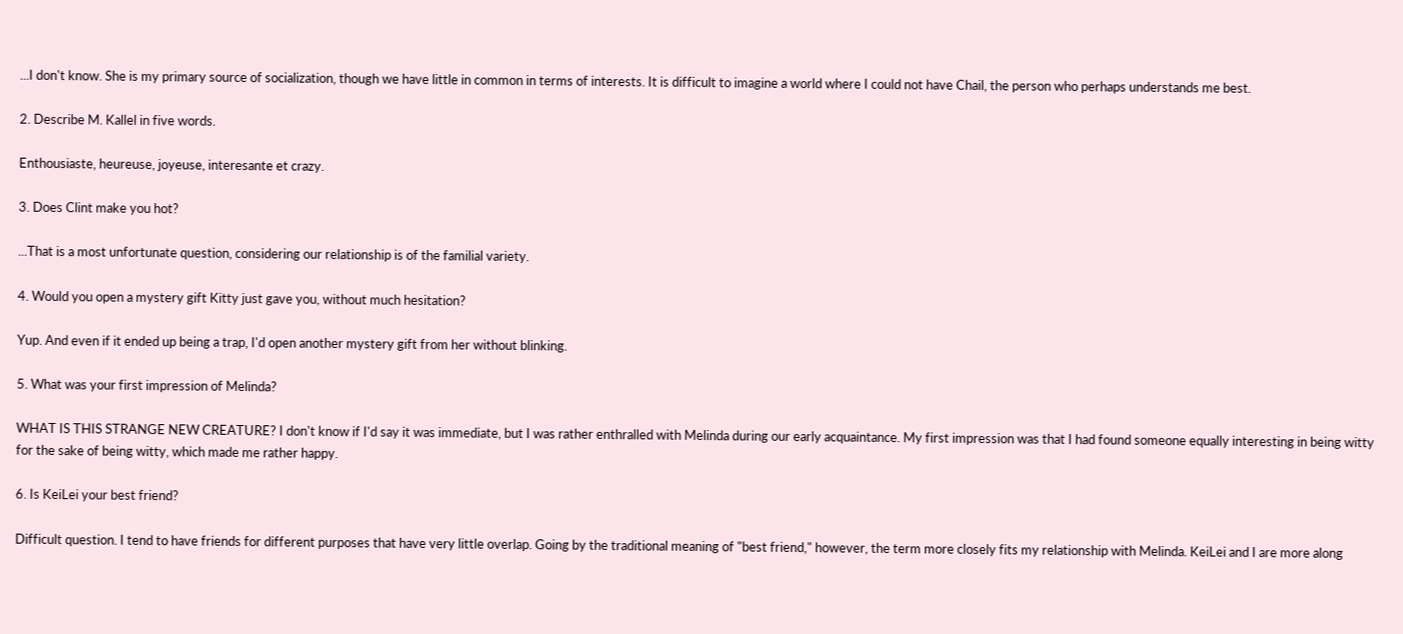...I don't know. She is my primary source of socialization, though we have little in common in terms of interests. It is difficult to imagine a world where I could not have Chail, the person who perhaps understands me best.

2. Describe M. Kallel in five words.

Enthousiaste, heureuse, joyeuse, interesante et crazy.

3. Does Clint make you hot?

...That is a most unfortunate question, considering our relationship is of the familial variety.

4. Would you open a mystery gift Kitty just gave you, without much hesitation?

Yup. And even if it ended up being a trap, I'd open another mystery gift from her without blinking.

5. What was your first impression of Melinda?

WHAT IS THIS STRANGE NEW CREATURE? I don't know if I'd say it was immediate, but I was rather enthralled with Melinda during our early acquaintance. My first impression was that I had found someone equally interesting in being witty for the sake of being witty, which made me rather happy.

6. Is KeiLei your best friend?

Difficult question. I tend to have friends for different purposes that have very little overlap. Going by the traditional meaning of "best friend," however, the term more closely fits my relationship with Melinda. KeiLei and I are more along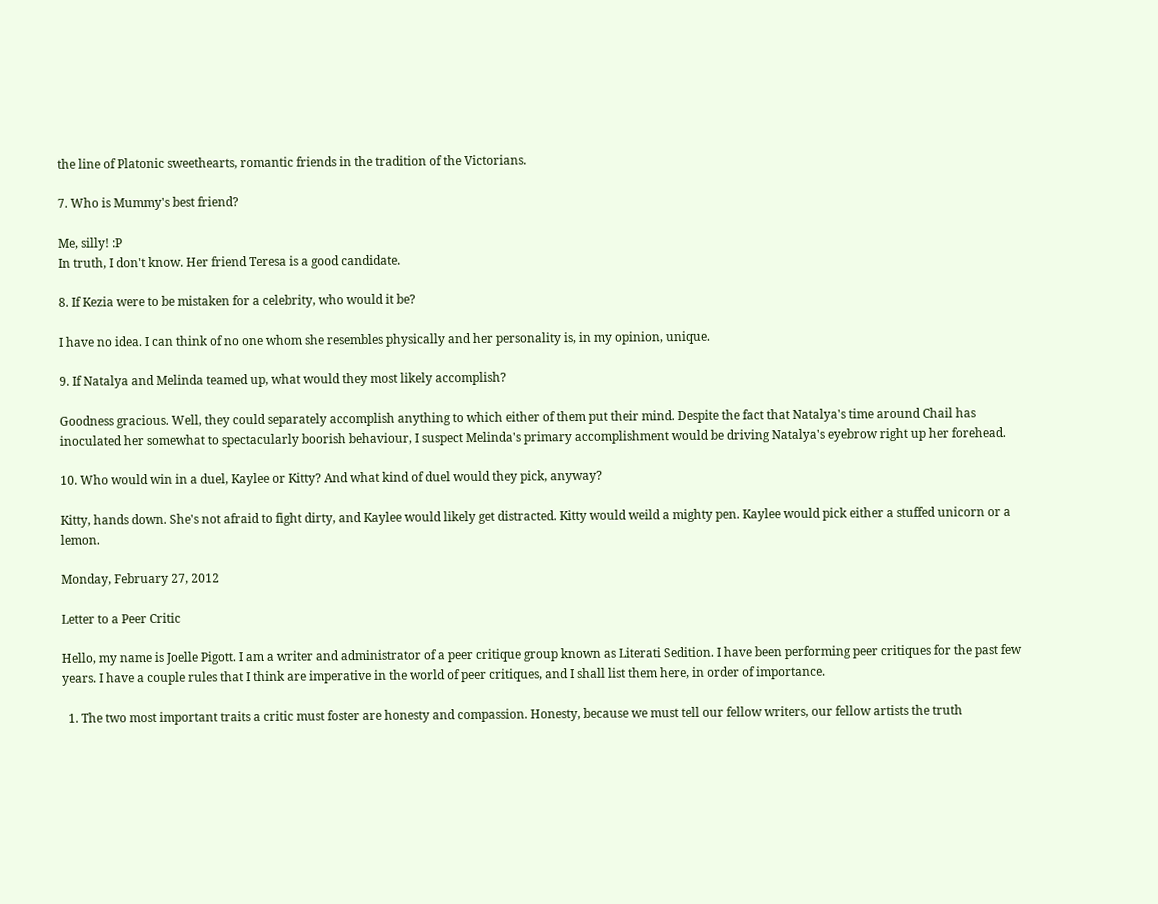the line of Platonic sweethearts, romantic friends in the tradition of the Victorians.

7. Who is Mummy's best friend?

Me, silly! :P
In truth, I don't know. Her friend Teresa is a good candidate.

8. If Kezia were to be mistaken for a celebrity, who would it be?

I have no idea. I can think of no one whom she resembles physically and her personality is, in my opinion, unique.

9. If Natalya and Melinda teamed up, what would they most likely accomplish?

Goodness gracious. Well, they could separately accomplish anything to which either of them put their mind. Despite the fact that Natalya's time around Chail has inoculated her somewhat to spectacularly boorish behaviour, I suspect Melinda's primary accomplishment would be driving Natalya's eyebrow right up her forehead.

10. Who would win in a duel, Kaylee or Kitty? And what kind of duel would they pick, anyway?

Kitty, hands down. She's not afraid to fight dirty, and Kaylee would likely get distracted. Kitty would weild a mighty pen. Kaylee would pick either a stuffed unicorn or a lemon.

Monday, February 27, 2012

Letter to a Peer Critic

Hello, my name is Joelle Pigott. I am a writer and administrator of a peer critique group known as Literati Sedition. I have been performing peer critiques for the past few years. I have a couple rules that I think are imperative in the world of peer critiques, and I shall list them here, in order of importance.

  1. The two most important traits a critic must foster are honesty and compassion. Honesty, because we must tell our fellow writers, our fellow artists the truth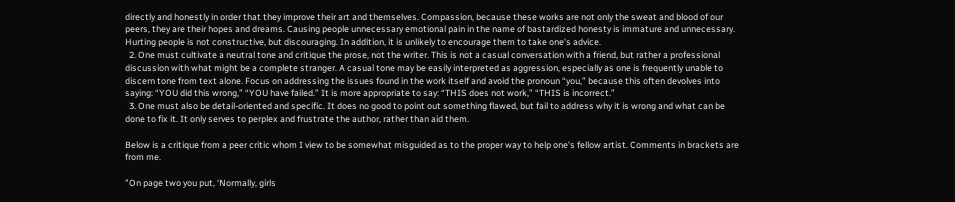directly and honestly in order that they improve their art and themselves. Compassion, because these works are not only the sweat and blood of our peers, they are their hopes and dreams. Causing people unnecessary emotional pain in the name of bastardized honesty is immature and unnecessary. Hurting people is not constructive, but discouraging. In addition, it is unlikely to encourage them to take one's advice.
  2. One must cultivate a neutral tone and critique the prose, not the writer. This is not a casual conversation with a friend, but rather a professional discussion with what might be a complete stranger. A casual tone may be easily interpreted as aggression, especially as one is frequently unable to discern tone from text alone. Focus on addressing the issues found in the work itself and avoid the pronoun “you,” because this often devolves into saying: “YOU did this wrong,” “YOU have failed.” It is more appropriate to say: “THIS does not work,” “THIS is incorrect.”
  3. One must also be detail-oriented and specific. It does no good to point out something flawed, but fail to address why it is wrong and what can be done to fix it. It only serves to perplex and frustrate the author, rather than aid them.

Below is a critique from a peer critic whom I view to be somewhat misguided as to the proper way to help one's fellow artist. Comments in brackets are from me.

"On page two you put, ‘Normally, girls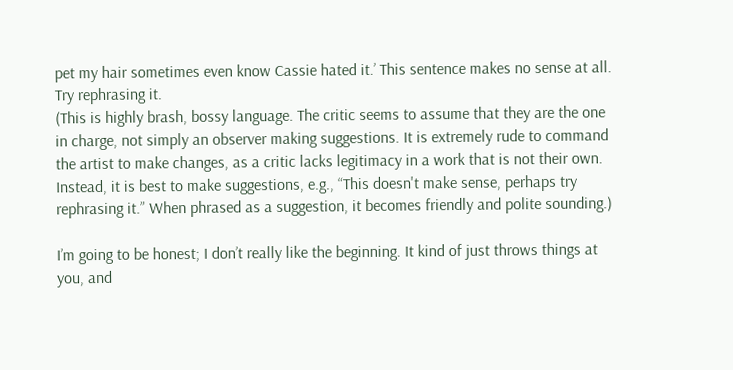pet my hair sometimes even know Cassie hated it.’ This sentence makes no sense at all. Try rephrasing it.
(This is highly brash, bossy language. The critic seems to assume that they are the one in charge, not simply an observer making suggestions. It is extremely rude to command the artist to make changes, as a critic lacks legitimacy in a work that is not their own. Instead, it is best to make suggestions, e.g., “This doesn't make sense, perhaps try rephrasing it.” When phrased as a suggestion, it becomes friendly and polite sounding.)

I’m going to be honest; I don’t really like the beginning. It kind of just throws things at you, and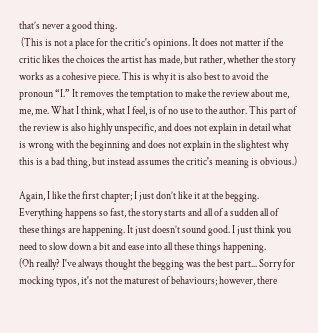that’s never a good thing.
 (This is not a place for the critic's opinions. It does not matter if the critic likes the choices the artist has made, but rather, whether the story works as a cohesive piece. This is why it is also best to avoid the pronoun “I.” It removes the temptation to make the review about me, me, me. What I think, what I feel, is of no use to the author. This part of the review is also highly unspecific, and does not explain in detail what is wrong with the beginning and does not explain in the slightest why this is a bad thing, but instead assumes the critic's meaning is obvious.)

Again, I like the first chapter; I just don’t like it at the begging. Everything happens so fast, the story starts and all of a sudden all of these things are happening. It just doesn’t sound good. I just think you need to slow down a bit and ease into all these things happening.
(Oh really? I've always thought the begging was the best part... Sorry for mocking typos, it's not the maturest of behaviours; however, there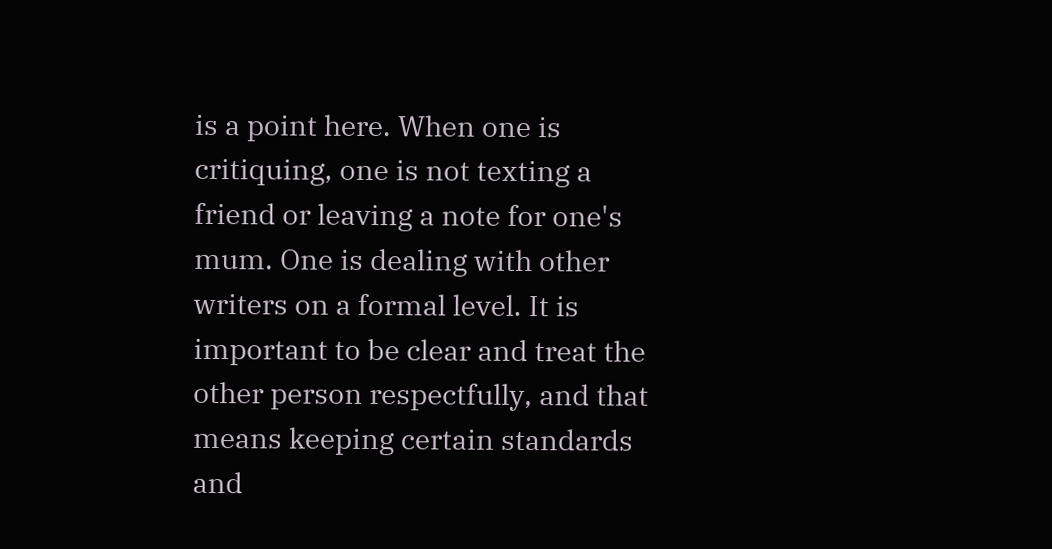is a point here. When one is critiquing, one is not texting a friend or leaving a note for one's mum. One is dealing with other writers on a formal level. It is important to be clear and treat the other person respectfully, and that means keeping certain standards and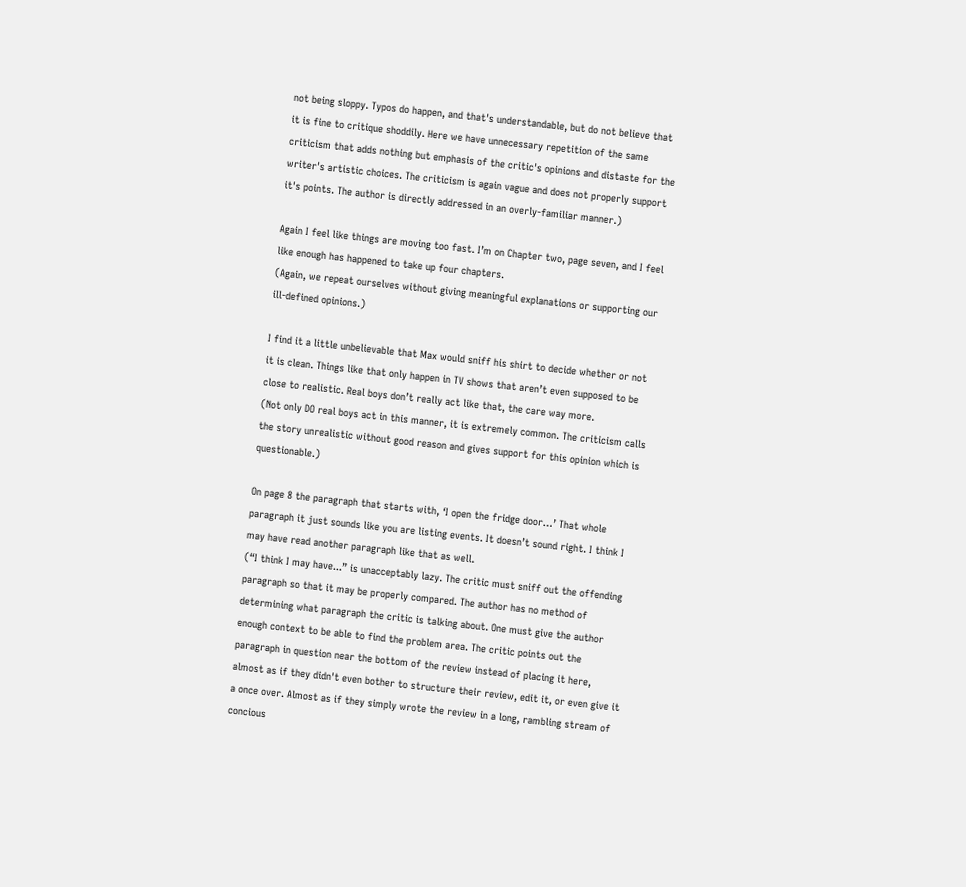not being sloppy. Typos do happen, and that's understandable, but do not believe that it is fine to critique shoddily. Here we have unnecessary repetition of the same criticism that adds nothing but emphasis of the critic's opinions and distaste for the writer's artistic choices. The criticism is again vague and does not properly support it's points. The author is directly addressed in an overly-familiar manner.)

Again I feel like things are moving too fast. I’m on Chapter two, page seven, and I feel like enough has happened to take up four chapters.
(Again, we repeat ourselves without giving meaningful explanations or supporting our ill-defined opinions.)

I find it a little unbelievable that Max would sniff his shirt to decide whether or not it is clean. Things like that only happen in TV shows that aren’t even supposed to be close to realistic. Real boys don’t really act like that, the care way more.
(Not only DO real boys act in this manner, it is extremely common. The criticism calls the story unrealistic without good reason and gives support for this opinion which is questionable.)

On page 8 the paragraph that starts with, ‘I open the fridge door…’ That whole paragraph it just sounds like you are listing events. It doesn’t sound right. I think I may have read another paragraph like that as well.
(“I think I may have...” is unacceptably lazy. The critic must sniff out the offending paragraph so that it may be properly compared. The author has no method of determining what paragraph the critic is talking about. One must give the author enough context to be able to find the problem area. The critic points out the paragraph in question near the bottom of the review instead of placing it here, almost as if they didn't even bother to structure their review, edit it, or even give it a once over. Almost as if they simply wrote the review in a long, rambling stream of concious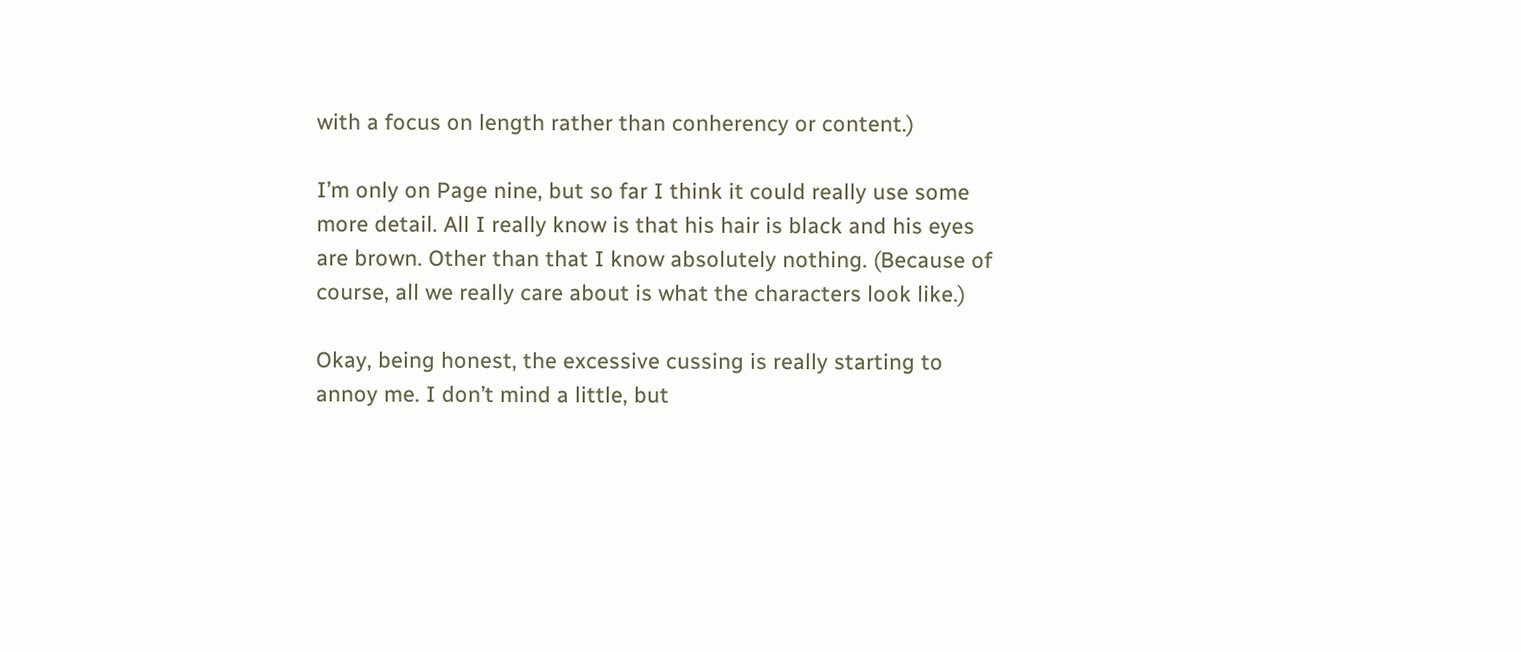with a focus on length rather than conherency or content.)

I’m only on Page nine, but so far I think it could really use some more detail. All I really know is that his hair is black and his eyes are brown. Other than that I know absolutely nothing. (Because of course, all we really care about is what the characters look like.)

Okay, being honest, the excessive cussing is really starting to annoy me. I don’t mind a little, but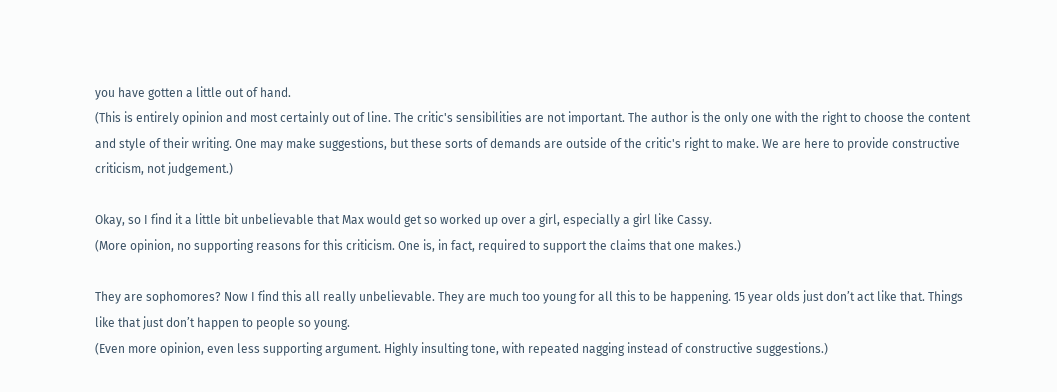you have gotten a little out of hand.
(This is entirely opinion and most certainly out of line. The critic's sensibilities are not important. The author is the only one with the right to choose the content and style of their writing. One may make suggestions, but these sorts of demands are outside of the critic's right to make. We are here to provide constructive criticism, not judgement.)

Okay, so I find it a little bit unbelievable that Max would get so worked up over a girl, especially a girl like Cassy.
(More opinion, no supporting reasons for this criticism. One is, in fact, required to support the claims that one makes.)

They are sophomores? Now I find this all really unbelievable. They are much too young for all this to be happening. 15 year olds just don’t act like that. Things like that just don’t happen to people so young.
(Even more opinion, even less supporting argument. Highly insulting tone, with repeated nagging instead of constructive suggestions.)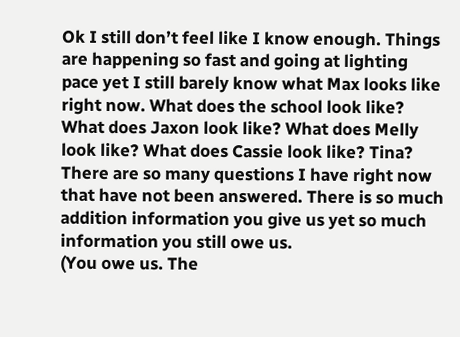Ok I still don’t feel like I know enough. Things are happening so fast and going at lighting pace yet I still barely know what Max looks like right now. What does the school look like? What does Jaxon look like? What does Melly look like? What does Cassie look like? Tina? There are so many questions I have right now that have not been answered. There is so much addition information you give us yet so much information you still owe us.
(You owe us. The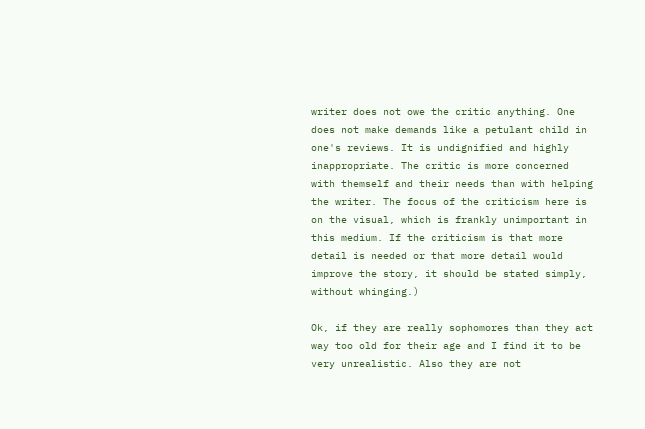writer does not owe the critic anything. One does not make demands like a petulant child in one's reviews. It is undignified and highly inappropriate. The critic is more concerned with themself and their needs than with helping the writer. The focus of the criticism here is on the visual, which is frankly unimportant in this medium. If the criticism is that more detail is needed or that more detail would improve the story, it should be stated simply, without whinging.)

Ok, if they are really sophomores than they act way too old for their age and I find it to be very unrealistic. Also they are not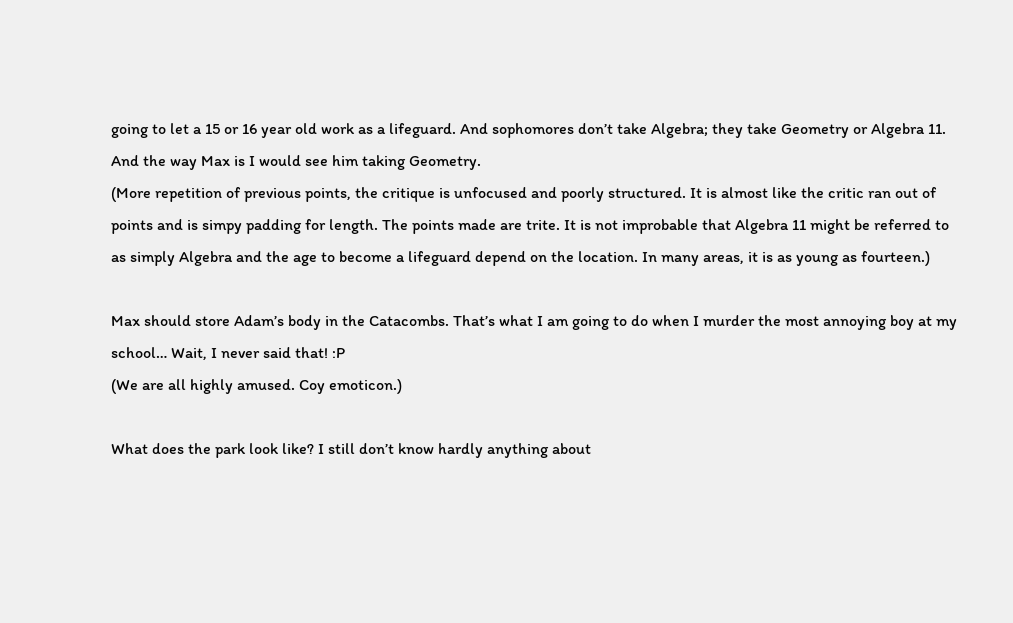going to let a 15 or 16 year old work as a lifeguard. And sophomores don’t take Algebra; they take Geometry or Algebra 11. And the way Max is I would see him taking Geometry.
(More repetition of previous points, the critique is unfocused and poorly structured. It is almost like the critic ran out of points and is simpy padding for length. The points made are trite. It is not improbable that Algebra 11 might be referred to as simply Algebra and the age to become a lifeguard depend on the location. In many areas, it is as young as fourteen.)

Max should store Adam’s body in the Catacombs. That’s what I am going to do when I murder the most annoying boy at my school… Wait, I never said that! :P
(We are all highly amused. Coy emoticon.)

What does the park look like? I still don’t know hardly anything about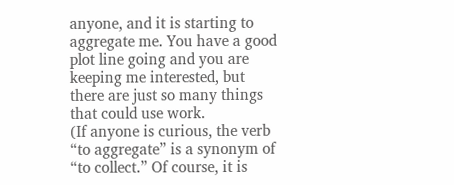anyone, and it is starting to aggregate me. You have a good plot line going and you are keeping me interested, but there are just so many things that could use work.
(If anyone is curious, the verb “to aggregate” is a synonym of “to collect.” Of course, it is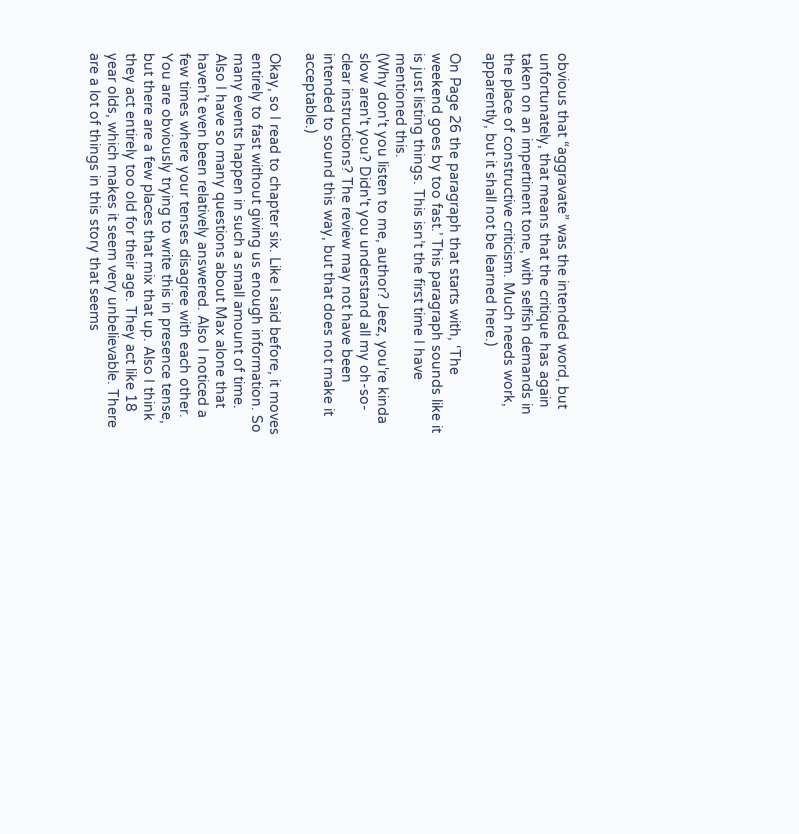obvious that “aggravate” was the intended word, but unfortunately, that means that the critique has again taken on an impertinent tone, with selfish demands in the place of constructive criticism. Much needs work, apparently, but it shall not be learned here.)

On Page 26 the paragraph that starts with, ‘The weekend goes by too fast.’ This paragraph sounds like it is just listing things. This isn’t the first time I have mentioned this.
(Why don't you listen to me, author? Jeez, you're kinda slow aren't you? Didn't you understand all my oh-so-clear instructions? The review may not have been intended to sound this way, but that does not make it acceptable.)

Okay, so I read to chapter six. Like I said before, it moves entirely to fast without giving us enough information. So many events happen in such a small amount of time. Also I have so many questions about Max alone that haven’t even been relatively answered. Also I noticed a few times where your tenses disagree with each other. You are obviously trying to write this in presence tense, but there are a few places that mix that up. Also I think they act entirely too old for their age. They act like 18 year olds, which makes it seem very unbelievable. There are a lot of things in this story that seems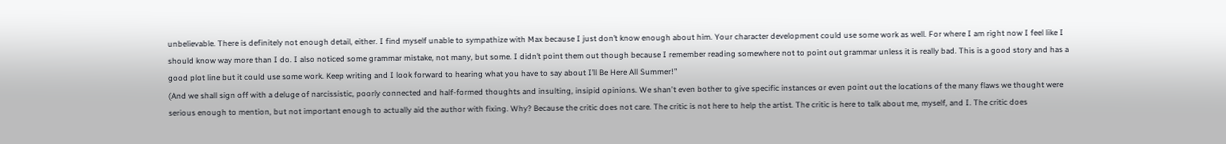unbelievable. There is definitely not enough detail, either. I find myself unable to sympathize with Max because I just don’t know enough about him. Your character development could use some work as well. For where I am right now I feel like I should know way more than I do. I also noticed some grammar mistake, not many, but some. I didn’t point them out though because I remember reading somewhere not to point out grammar unless it is really bad. This is a good story and has a good plot line but it could use some work. Keep writing and I look forward to hearing what you have to say about I’ll Be Here All Summer!"
(And we shall sign off with a deluge of narcissistic, poorly connected and half-formed thoughts and insulting, insipid opinions. We shan't even bother to give specific instances or even point out the locations of the many flaws we thought were serious enough to mention, but not important enough to actually aid the author with fixing. Why? Because the critic does not care. The critic is not here to help the artist. The critic is here to talk about me, myself, and I. The critic does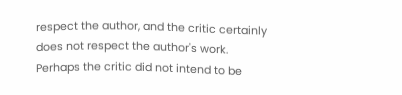respect the author, and the critic certainly does not respect the author's work. Perhaps the critic did not intend to be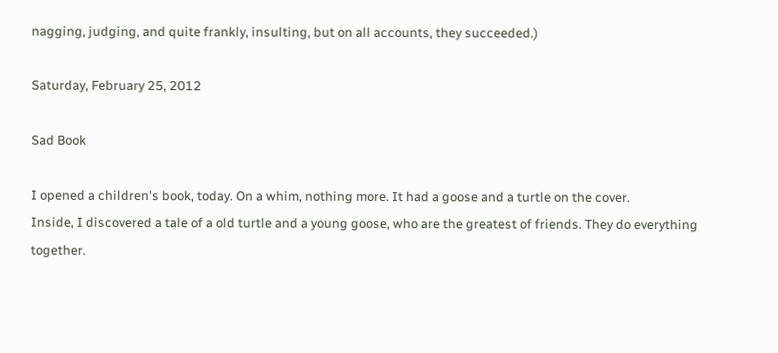nagging, judging, and quite frankly, insulting, but on all accounts, they succeeded.)

Saturday, February 25, 2012

Sad Book

I opened a children's book, today. On a whim, nothing more. It had a goose and a turtle on the cover.
Inside, I discovered a tale of a old turtle and a young goose, who are the greatest of friends. They do everything together.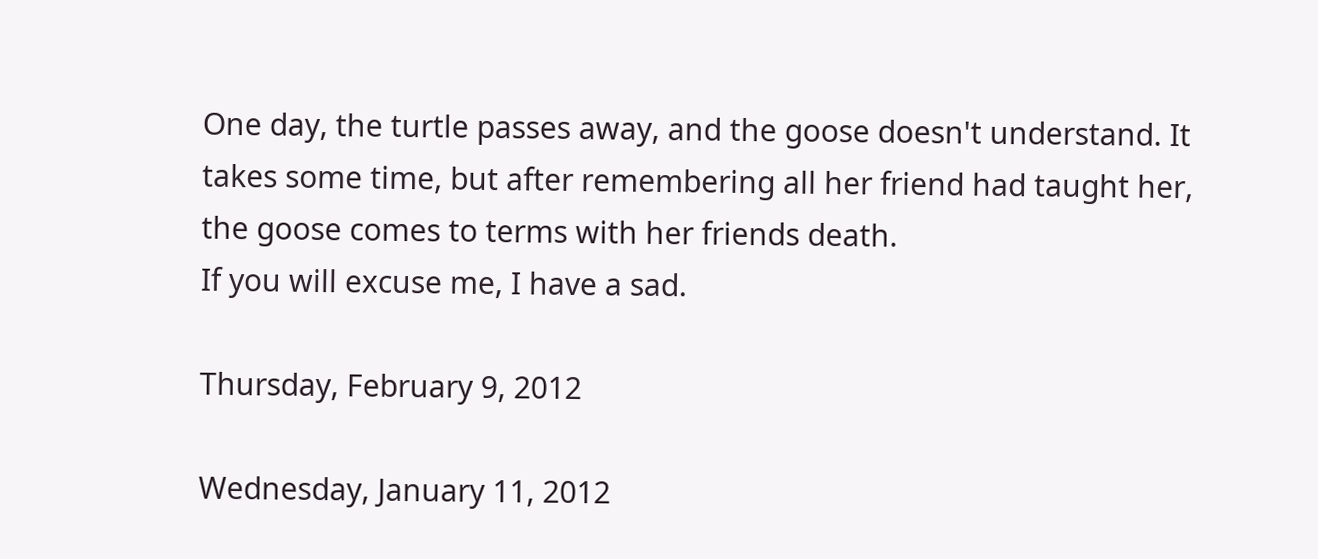One day, the turtle passes away, and the goose doesn't understand. It takes some time, but after remembering all her friend had taught her, the goose comes to terms with her friends death.
If you will excuse me, I have a sad.

Thursday, February 9, 2012

Wednesday, January 11, 2012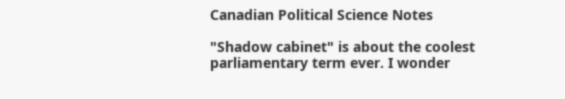Canadian Political Science Notes

"Shadow cabinet" is about the coolest parliamentary term ever. I wonder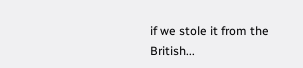if we stole it from the British...